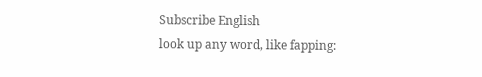Subscribe English
look up any word, like fapping: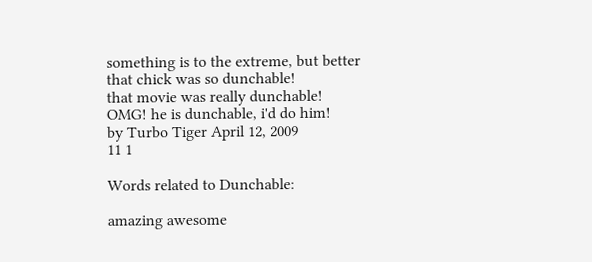something is to the extreme, but better
that chick was so dunchable!
that movie was really dunchable!
OMG! he is dunchable, i'd do him!
by Turbo Tiger April 12, 2009
11 1

Words related to Dunchable:

amazing awesome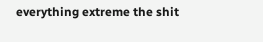everything extreme the shit